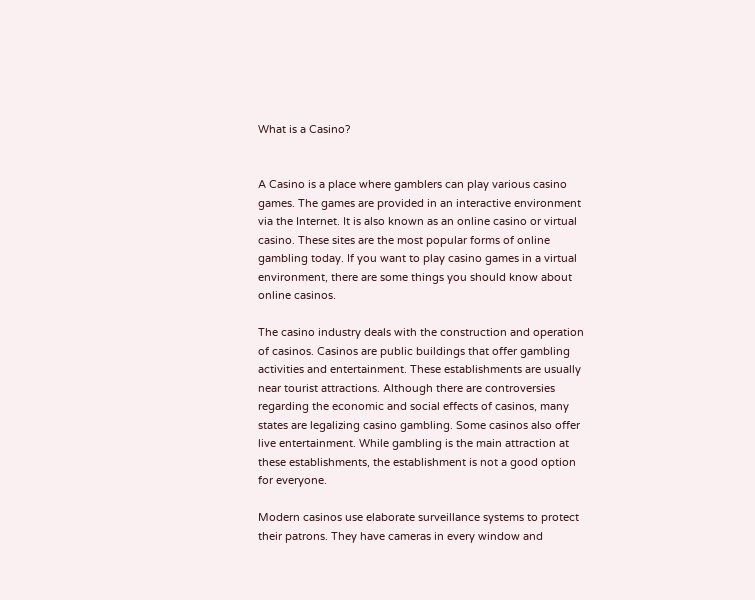What is a Casino?


A Casino is a place where gamblers can play various casino games. The games are provided in an interactive environment via the Internet. It is also known as an online casino or virtual casino. These sites are the most popular forms of online gambling today. If you want to play casino games in a virtual environment, there are some things you should know about online casinos.

The casino industry deals with the construction and operation of casinos. Casinos are public buildings that offer gambling activities and entertainment. These establishments are usually near tourist attractions. Although there are controversies regarding the economic and social effects of casinos, many states are legalizing casino gambling. Some casinos also offer live entertainment. While gambling is the main attraction at these establishments, the establishment is not a good option for everyone.

Modern casinos use elaborate surveillance systems to protect their patrons. They have cameras in every window and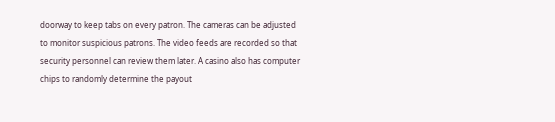doorway to keep tabs on every patron. The cameras can be adjusted to monitor suspicious patrons. The video feeds are recorded so that security personnel can review them later. A casino also has computer chips to randomly determine the payout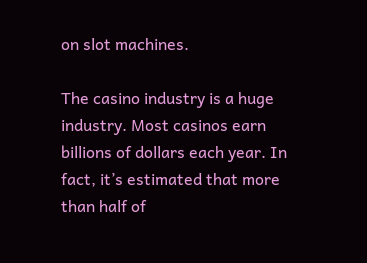on slot machines.

The casino industry is a huge industry. Most casinos earn billions of dollars each year. In fact, it’s estimated that more than half of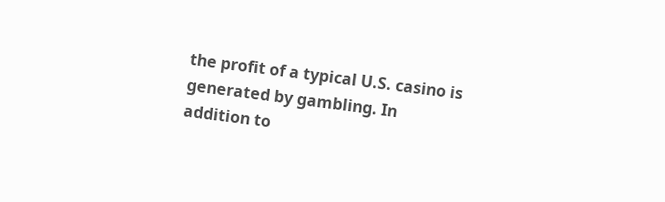the profit of a typical U.S. casino is generated by gambling. In addition to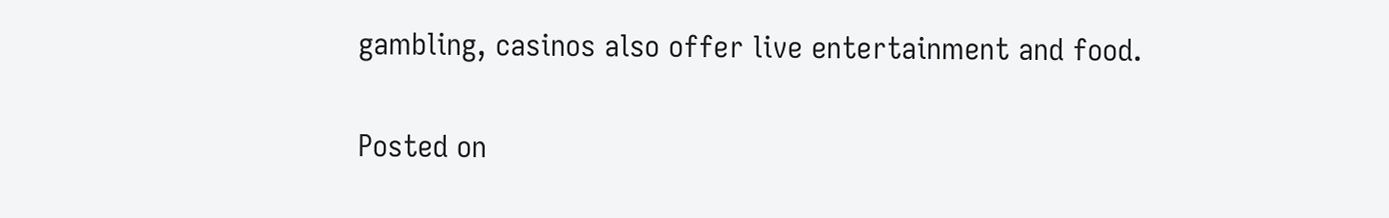gambling, casinos also offer live entertainment and food.

Posted on